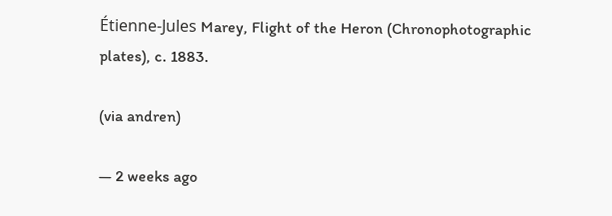Étienne-Jules Marey, Flight of the Heron (Chronophotographic plates), c. 1883.

(via andren)

— 2 weeks ago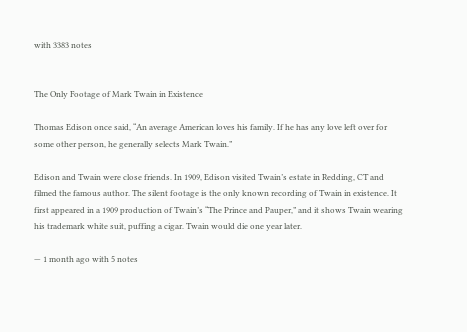with 3383 notes


The Only Footage of Mark Twain in Existence

Thomas Edison once said, “An average American loves his family. If he has any love left over for some other person, he generally selects Mark Twain.”

Edison and Twain were close friends. In 1909, Edison visited Twain’s estate in Redding, CT and filmed the famous author. The silent footage is the only known recording of Twain in existence. It first appeared in a 1909 production of Twain’s “The Prince and Pauper,” and it shows Twain wearing his trademark white suit, puffing a cigar. Twain would die one year later.

— 1 month ago with 5 notes